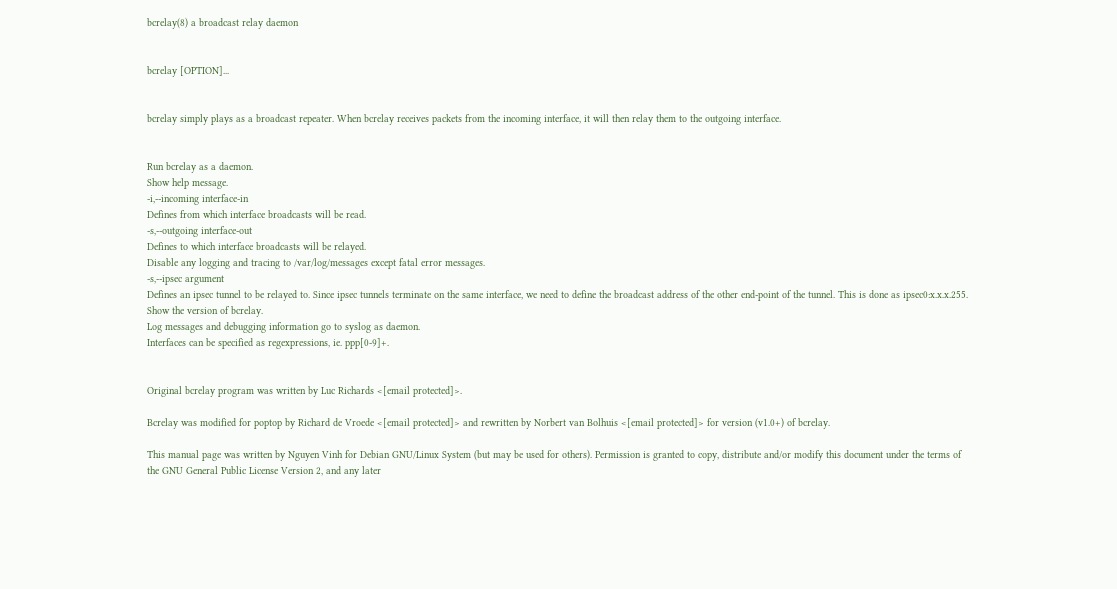bcrelay(8) a broadcast relay daemon


bcrelay [OPTION]...


bcrelay simply plays as a broadcast repeater. When bcrelay receives packets from the incoming interface, it will then relay them to the outgoing interface.


Run bcrelay as a daemon.
Show help message.
-i,--incoming interface-in
Defines from which interface broadcasts will be read.
-s,--outgoing interface-out
Defines to which interface broadcasts will be relayed.
Disable any logging and tracing to /var/log/messages except fatal error messages.
-s,--ipsec argument
Defines an ipsec tunnel to be relayed to. Since ipsec tunnels terminate on the same interface, we need to define the broadcast address of the other end-point of the tunnel. This is done as ipsec0:x.x.x.255.
Show the version of bcrelay.
Log messages and debugging information go to syslog as daemon.
Interfaces can be specified as regexpressions, ie. ppp[0-9]+.


Original bcrelay program was written by Luc Richards <[email protected]>.

Bcrelay was modified for poptop by Richard de Vroede <[email protected]> and rewritten by Norbert van Bolhuis <[email protected]> for version (v1.0+) of bcrelay.

This manual page was written by Nguyen Vinh for Debian GNU/Linux System (but may be used for others). Permission is granted to copy, distribute and/or modify this document under the terms of the GNU General Public License Version 2, and any later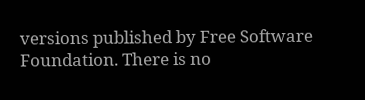versions published by Free Software Foundation. There is no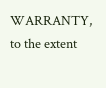WARRANTY, to the extent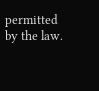permitted by the law.